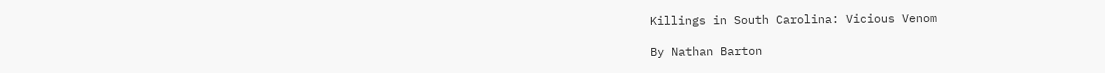Killings in South Carolina: Vicious Venom

By Nathan Barton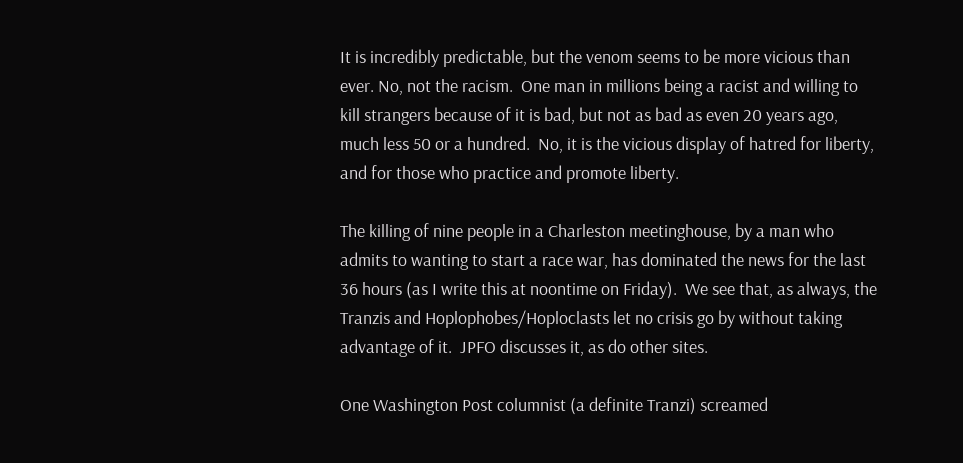It is incredibly predictable, but the venom seems to be more vicious than ever. No, not the racism.  One man in millions being a racist and willing to kill strangers because of it is bad, but not as bad as even 20 years ago, much less 50 or a hundred.  No, it is the vicious display of hatred for liberty, and for those who practice and promote liberty.

The killing of nine people in a Charleston meetinghouse, by a man who admits to wanting to start a race war, has dominated the news for the last 36 hours (as I write this at noontime on Friday).  We see that, as always, the Tranzis and Hoplophobes/Hoploclasts let no crisis go by without taking advantage of it.  JPFO discusses it, as do other sites.

One Washington Post columnist (a definite Tranzi) screamed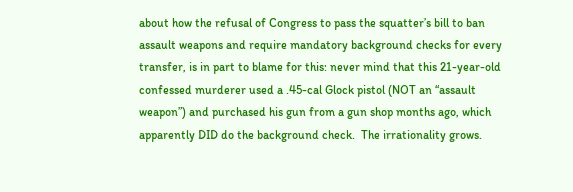about how the refusal of Congress to pass the squatter’s bill to ban assault weapons and require mandatory background checks for every transfer, is in part to blame for this: never mind that this 21-year-old confessed murderer used a .45-cal Glock pistol (NOT an “assault weapon”) and purchased his gun from a gun shop months ago, which apparently DID do the background check.  The irrationality grows.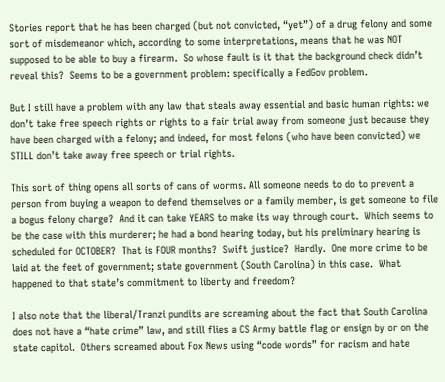Stories report that he has been charged (but not convicted, “yet”) of a drug felony and some sort of misdemeanor which, according to some interpretations, means that he was NOT supposed to be able to buy a firearm.  So whose fault is it that the background check didn’t reveal this?  Seems to be a government problem: specifically a FedGov problem.

But I still have a problem with any law that steals away essential and basic human rights: we don’t take free speech rights or rights to a fair trial away from someone just because they have been charged with a felony; and indeed, for most felons (who have been convicted) we STILL don’t take away free speech or trial rights.

This sort of thing opens all sorts of cans of worms. All someone needs to do to prevent a person from buying a weapon to defend themselves or a family member, is get someone to file a bogus felony charge?  And it can take YEARS to make its way through court.  Which seems to be the case with this murderer; he had a bond hearing today, but his preliminary hearing is scheduled for OCTOBER?  That is FOUR months?  Swift justice?  Hardly.  One more crime to be laid at the feet of government; state government (South Carolina) in this case.  What happened to that state’s commitment to liberty and freedom?

I also note that the liberal/Tranzi pundits are screaming about the fact that South Carolina does not have a “hate crime” law, and still flies a CS Army battle flag or ensign by or on the state capitol.  Others screamed about Fox News using “code words” for racism and hate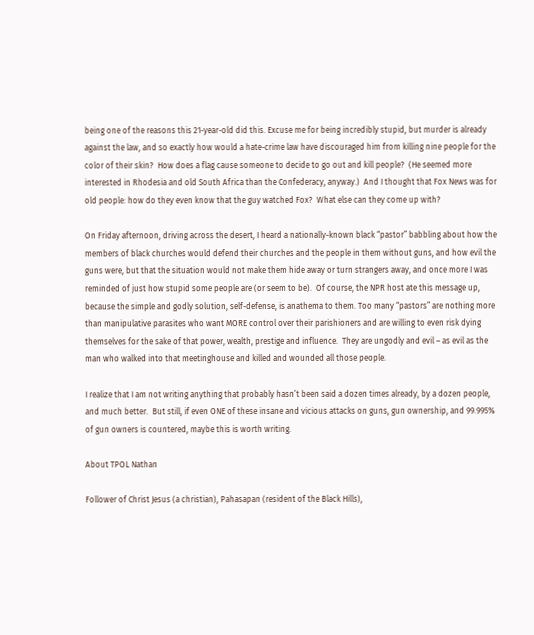being one of the reasons this 21-year-old did this. Excuse me for being incredibly stupid, but murder is already against the law, and so exactly how would a hate-crime law have discouraged him from killing nine people for the color of their skin?  How does a flag cause someone to decide to go out and kill people?  (He seemed more interested in Rhodesia and old South Africa than the Confederacy, anyway.)  And I thought that Fox News was for old people: how do they even know that the guy watched Fox?  What else can they come up with?

On Friday afternoon, driving across the desert, I heard a nationally-known black “pastor” babbling about how the members of black churches would defend their churches and the people in them without guns, and how evil the guns were, but that the situation would not make them hide away or turn strangers away, and once more I was reminded of just how stupid some people are (or seem to be).  Of course, the NPR host ate this message up, because the simple and godly solution, self-defense, is anathema to them. Too many “pastors” are nothing more than manipulative parasites who want MORE control over their parishioners and are willing to even risk dying themselves for the sake of that power, wealth, prestige and influence.  They are ungodly and evil – as evil as the man who walked into that meetinghouse and killed and wounded all those people.

I realize that I am not writing anything that probably hasn’t been said a dozen times already, by a dozen people, and much better.  But still, if even ONE of these insane and vicious attacks on guns, gun ownership, and 99.995% of gun owners is countered, maybe this is worth writing.

About TPOL Nathan

Follower of Christ Jesus (a christian), Pahasapan (resident of the Black Hills),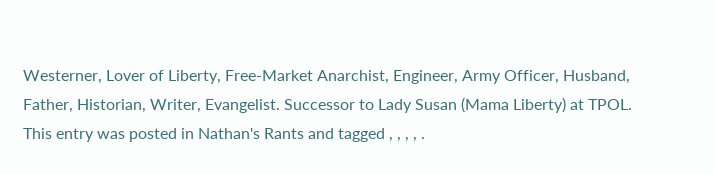Westerner, Lover of Liberty, Free-Market Anarchist, Engineer, Army Officer, Husband, Father, Historian, Writer, Evangelist. Successor to Lady Susan (Mama Liberty) at TPOL.
This entry was posted in Nathan's Rants and tagged , , , , .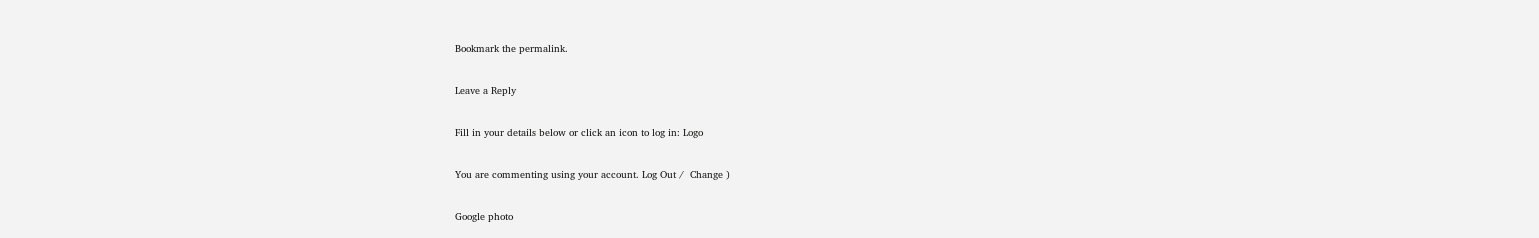Bookmark the permalink.

Leave a Reply

Fill in your details below or click an icon to log in: Logo

You are commenting using your account. Log Out /  Change )

Google photo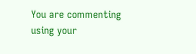You are commenting using your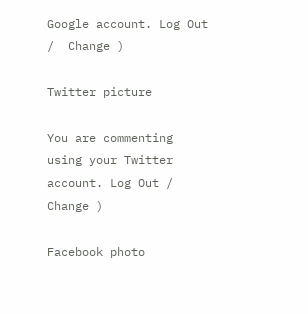Google account. Log Out /  Change )

Twitter picture

You are commenting using your Twitter account. Log Out /  Change )

Facebook photo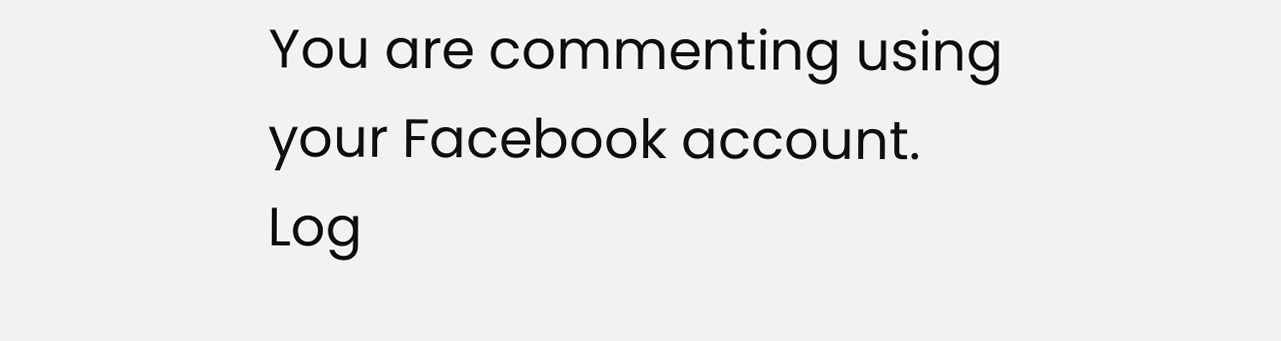You are commenting using your Facebook account. Log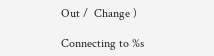Out /  Change )

Connecting to %s